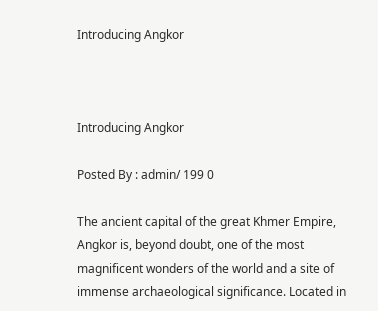Introducing Angkor



Introducing Angkor

Posted By : admin/ 199 0

The ancient capital of the great Khmer Empire, Angkor is, beyond doubt, one of the most magnificent wonders of the world and a site of immense archaeological significance. Located in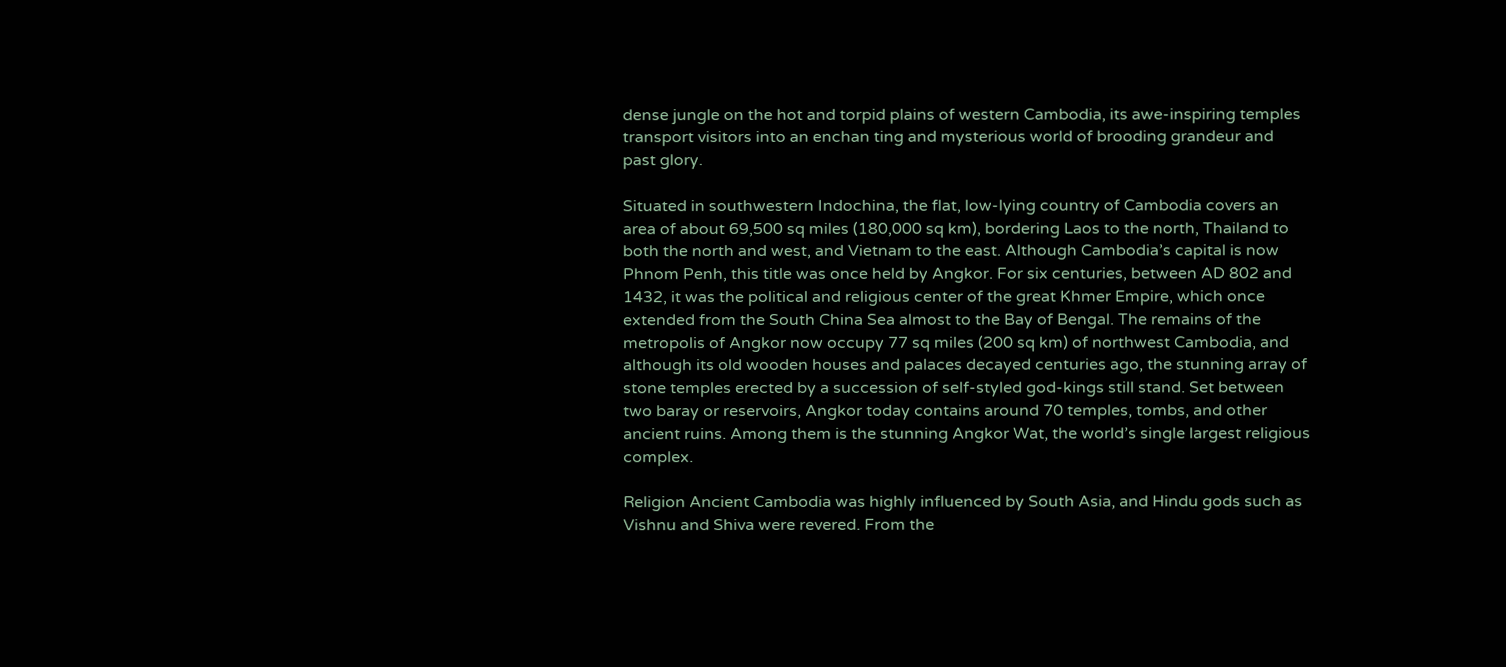dense jungle on the hot and torpid plains of western Cambodia, its awe-inspiring temples transport visitors into an enchan ting and mysterious world of brooding grandeur and past glory.

Situated in southwestern Indochina, the flat, low-lying country of Cambodia covers an area of about 69,500 sq miles (180,000 sq km), bordering Laos to the north, Thailand to both the north and west, and Vietnam to the east. Although Cambodia’s capital is now Phnom Penh, this title was once held by Angkor. For six centuries, between AD 802 and 1432, it was the political and religious center of the great Khmer Empire, which once extended from the South China Sea almost to the Bay of Bengal. The remains of the metropolis of Angkor now occupy 77 sq miles (200 sq km) of northwest Cambodia, and although its old wooden houses and palaces decayed centuries ago, the stunning array of stone temples erected by a succession of self-styled god-kings still stand. Set between two baray or reservoirs, Angkor today contains around 70 temples, tombs, and other ancient ruins. Among them is the stunning Angkor Wat, the world’s single largest religious complex.

Religion Ancient Cambodia was highly influenced by South Asia, and Hindu gods such as Vishnu and Shiva were revered. From the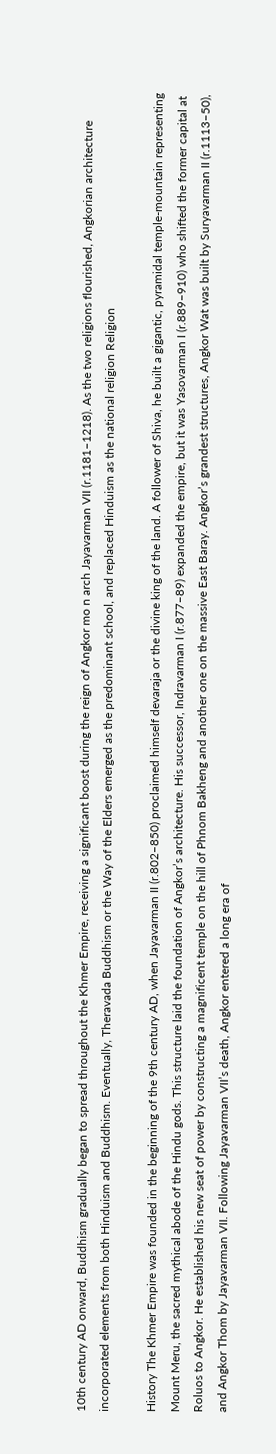10th century AD onward, Buddhism gradually began to spread throughout the Khmer Empire, receiving a significant boost during the reign of Angkor mo n arch Jayavarman VII (r.1181–1218). As the two religions flourished, Angkorian architecture incorporated elements from both Hinduism and Buddhism. Eventually, Theravada Buddhism or the Way of the Elders emerged as the predominant school, and replaced Hinduism as the national religion Religion

History The Khmer Empire was founded in the beginning of the 9th century AD, when Jayavarman II (r.802–850) proclaimed himself devaraja or the divine king of the land. A follower of Shiva, he built a gigantic, pyramidal temple-mountain representing Mount Meru, the sacred mythical abode of the Hindu gods. This structure laid the foundation of Angkor’s architecture. His successor, Indravarman I (r.877–89) expanded the empire, but it was Yasovarman I (r.889–910) who shifted the former capital at Roluos to Angkor. He established his new seat of power by constructing a magnificent temple on the hill of Phnom Bakheng and another one on the massive East Baray. Angkor’s grandest structures, Angkor Wat was built by Suryavarman II (r.1113–50), and Angkor Thom by Jayavarman VII. Following Jayavarman VII’s death, Angkor entered a long era of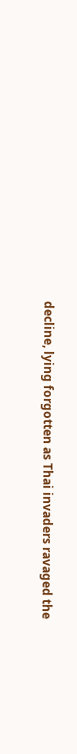decline, lying forgotten as Thai invaders ravaged the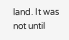land. It was not until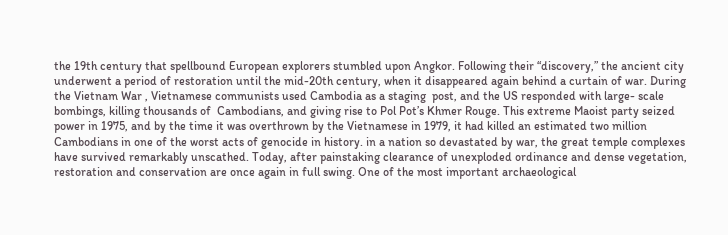the 19th century that spellbound European explorers stumbled upon Angkor. Following their “discovery,” the ancient city underwent a period of restoration until the mid-20th century, when it disappeared again behind a curtain of war. During the Vietnam War , Vietnamese communists used Cambodia as a staging  post, and the US responded with large- scale bombings, killing thousands of  Cambodians, and giving rise to Pol Pot’s Khmer Rouge. This extreme Maoist party seized power in 1975, and by the time it was overthrown by the Vietnamese in 1979, it had killed an estimated two million Cambodians in one of the worst acts of genocide in history. in a nation so devastated by war, the great temple complexes have survived remarkably unscathed. Today, after painstaking clearance of unexploded ordinance and dense vegetation, restoration and conservation are once again in full swing. One of the most important archaeological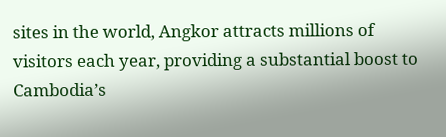sites in the world, Angkor attracts millions of visitors each year, providing a substantial boost to Cambodia’s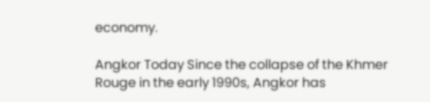economy.

Angkor Today Since the collapse of the Khmer Rouge in the early 1990s, Angkor has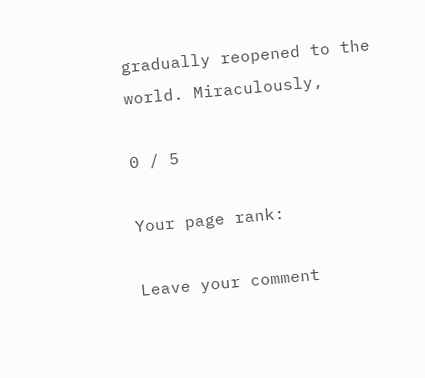gradually reopened to the world. Miraculously,

0 / 5

Your page rank:

Leave your comment